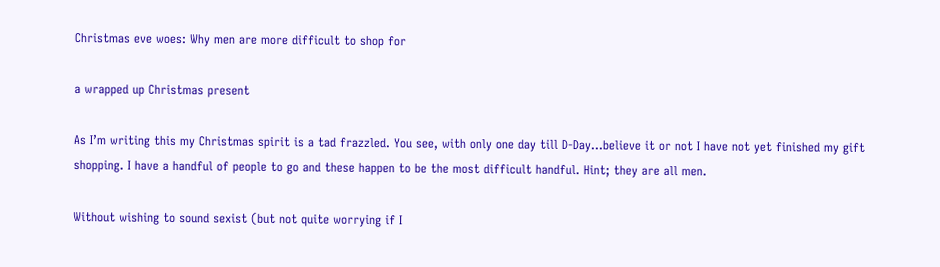Christmas eve woes: Why men are more difficult to shop for

a wrapped up Christmas present

As I’m writing this my Christmas spirit is a tad frazzled. You see, with only one day till D-Day…believe it or not I have not yet finished my gift shopping. I have a handful of people to go and these happen to be the most difficult handful. Hint; they are all men.

Without wishing to sound sexist (but not quite worrying if I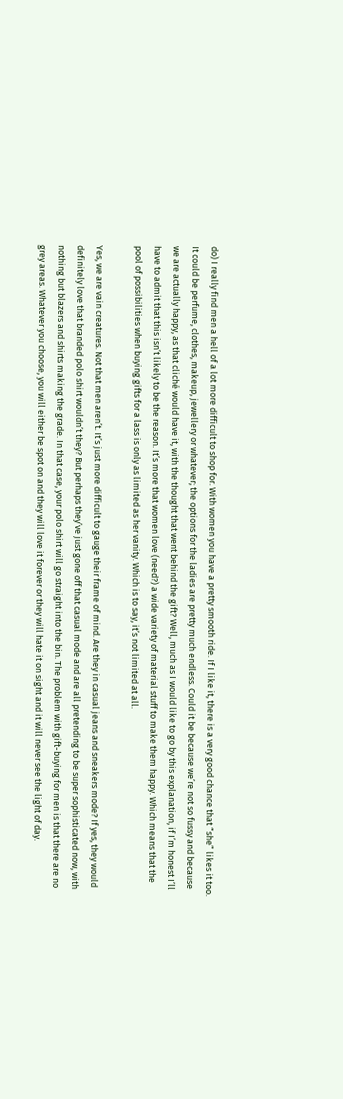do) I really find men a hell of a lot more difficult to shop for. With women you have a pretty smooth ride. If I like it, there is a very good chance that “she” likes it too. It could be perfume, clothes, makeup, jewellery or whatever; the options for the ladies are pretty much endless. Could it be because we’re not so fussy and because we are actually happy, as that cliché would have it, with the thought that went behind the gift? Well, much as I would like to go by this explanation, if I’m honest I’ll have to admit that this isn’t likely to be the reason. It’s more that women love (need?) a wide variety of material stuff to make them happy. Which means that the pool of possibilities when buying gifts for a lass is only as limited as her vanity. Which is to say, it’s not limited at all.

Yes, we are vain creatures. Not that men aren’t. It’s just more difficult to gauge their frame of mind. Are they in casual jeans and sneakers mode? If yes, they would definitely love that branded polo shirt wouldn’t they? But perhaps they’ve just gone off that casual mode and are all pretending to be super sophisticated now, with nothing but blazers and shirts making the grade. In that case, your polo shirt will go straight into the bin. The problem with gift-buying for men is that there are no grey areas. Whatever you choose, you will either be spot on and they will love it forever or they will hate it on sight and it will never see the light of day.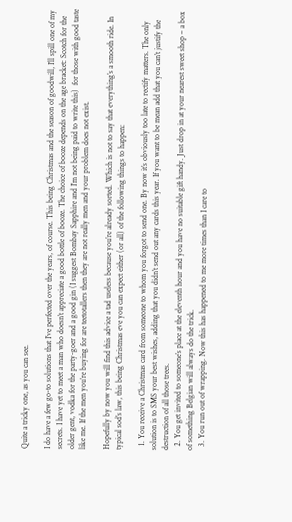Quite a tricky one, as you can see.

I do have a few go-to solutions that I’ve perfected over the years, of course. This being Christmas and the season of goodwill, I’ll spill one of my secrets. I have yet to meet a man who doesn’t appreciate a good bottle of booze. The choice of booze depends on the age bracket: Scotch for the older gent, vodka for the party-goer and a good gin (I suggest Bombay Sapphire and I’m not being paid to write this)  for those with good taste like me. If the men you’re buying for are teetotallers then they are not really men and your problem does not exist.

Hopefully by now you will find this advice a tad useless because you’re already sorted. Which is not to say that everything’s a smooth ride. In typical sod’s law, this being Christmas eve you can expect either (or all) of the following things to happen:

  1. You receive a Christmas card from someone to whom you forgot to send one. By now it’s obviously too late to rectify matters. The only solution is to SMS your best wishes, adding that you didn’t send out any cards this year. If you want to be mean add that you can’t justify the destruction of all those trees.
  2. You get invited to someone’s place at the eleventh hour and you have no suitable gift handy. Just drop in at your nearest sweet shop – a box of something Belgian will always do the trick.
  3. You run out of wrapping. Now this has happened to me more times than I care to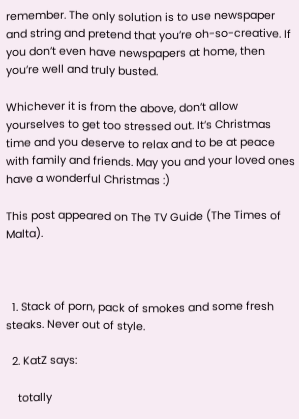remember. The only solution is to use newspaper and string and pretend that you’re oh-so-creative. If you don’t even have newspapers at home, then you’re well and truly busted.

Whichever it is from the above, don’t allow yourselves to get too stressed out. It’s Christmas time and you deserve to relax and to be at peace with family and friends. May you and your loved ones have a wonderful Christmas :)

This post appeared on The TV Guide (The Times of Malta).



  1. Stack of porn, pack of smokes and some fresh steaks. Never out of style.

  2. KatZ says:

    totally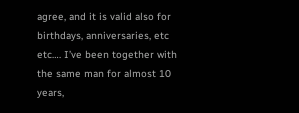agree, and it is valid also for birthdays, anniversaries, etc etc…. I’ve been together with the same man for almost 10 years,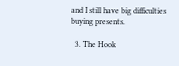and I still have big difficulties buying presents.

  3. The Hook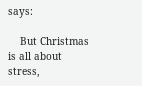says:

    But Christmas is all about stress,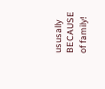ususally BECAUSE of family!